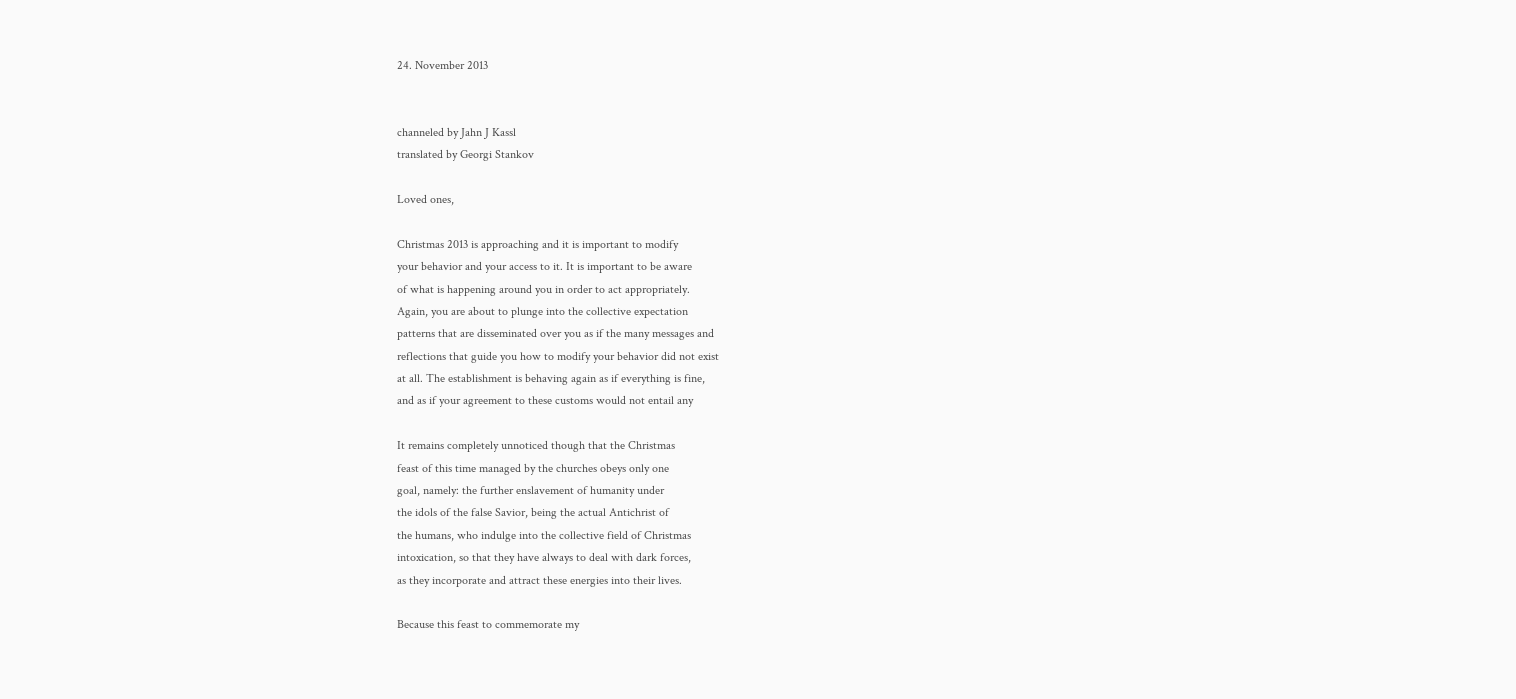24. November 2013


channeled by Jahn J Kassl
translated by Georgi Stankov

Loved ones,

Christmas 2013 is approaching and it is important to modify
your behavior and your access to it. It is important to be aware
of what is happening around you in order to act appropriately.
Again, you are about to plunge into the collective expectation
patterns that are disseminated over you as if the many messages and
reflections that guide you how to modify your behavior did not exist
at all. The establishment is behaving again as if everything is fine,
and as if your agreement to these customs would not entail any

It remains completely unnoticed though that the Christmas
feast of this time managed by the churches obeys only one
goal, namely: the further enslavement of humanity under
the idols of the false Savior, being the actual Antichrist of
the humans, who indulge into the collective field of Christmas
intoxication, so that they have always to deal with dark forces,
as they incorporate and attract these energies into their lives.

Because this feast to commemorate my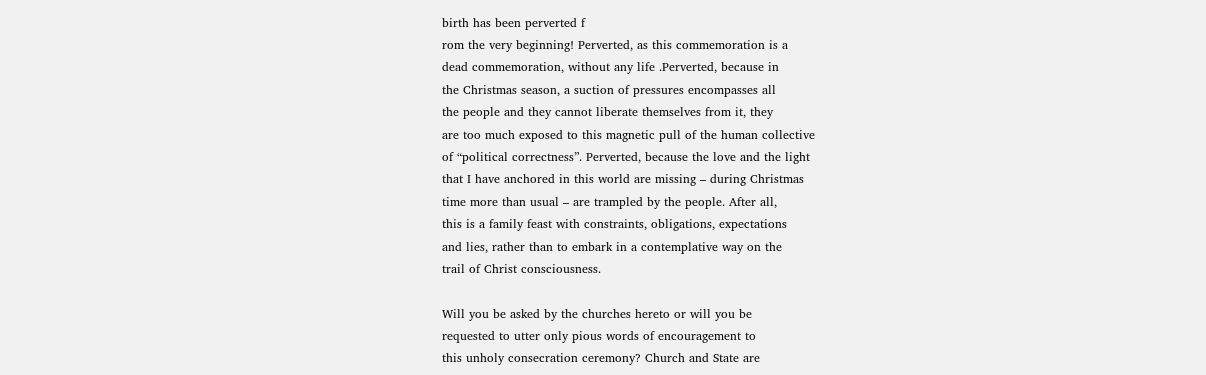birth has been perverted f
rom the very beginning! Perverted, as this commemoration is a
dead commemoration, without any life .Perverted, because in
the Christmas season, a suction of pressures encompasses all
the people and they cannot liberate themselves from it, they
are too much exposed to this magnetic pull of the human collective
of “political correctness”. Perverted, because the love and the light
that I have anchored in this world are missing – during Christmas
time more than usual – are trampled by the people. After all,
this is a family feast with constraints, obligations, expectations
and lies, rather than to embark in a contemplative way on the
trail of Christ consciousness.

Will you be asked by the churches hereto or will you be
requested to utter only pious words of encouragement to
this unholy consecration ceremony? Church and State are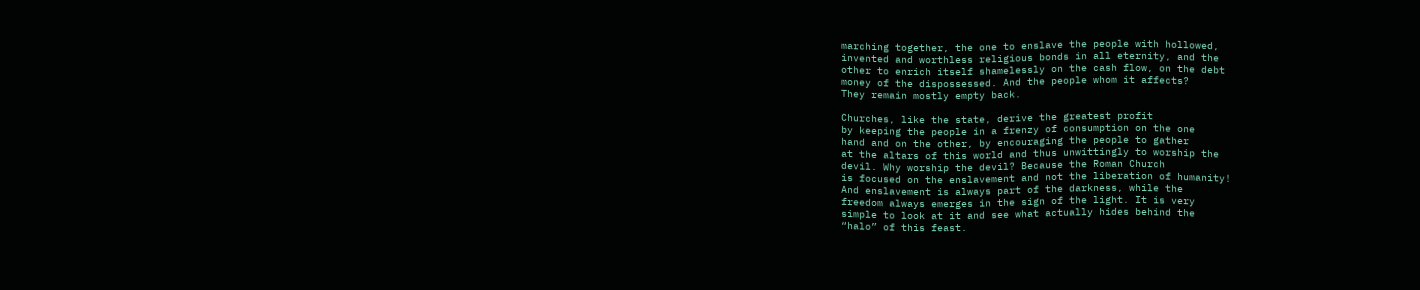marching together, the one to enslave the people with hollowed,
invented and worthless religious bonds in all eternity, and the
other to enrich itself shamelessly on the cash flow, on the debt
money of the dispossessed. And the people whom it affects?
They remain mostly empty back.

Churches, like the state, derive the greatest profit
by keeping the people in a frenzy of consumption on the one
hand and on the other, by encouraging the people to gather
at the altars of this world and thus unwittingly to worship the
devil. Why worship the devil? Because the Roman Church
is focused on the enslavement and not the liberation of humanity!
And enslavement is always part of the darkness, while the
freedom always emerges in the sign of the light. It is very
simple to look at it and see what actually hides behind the
“halo” of this feast.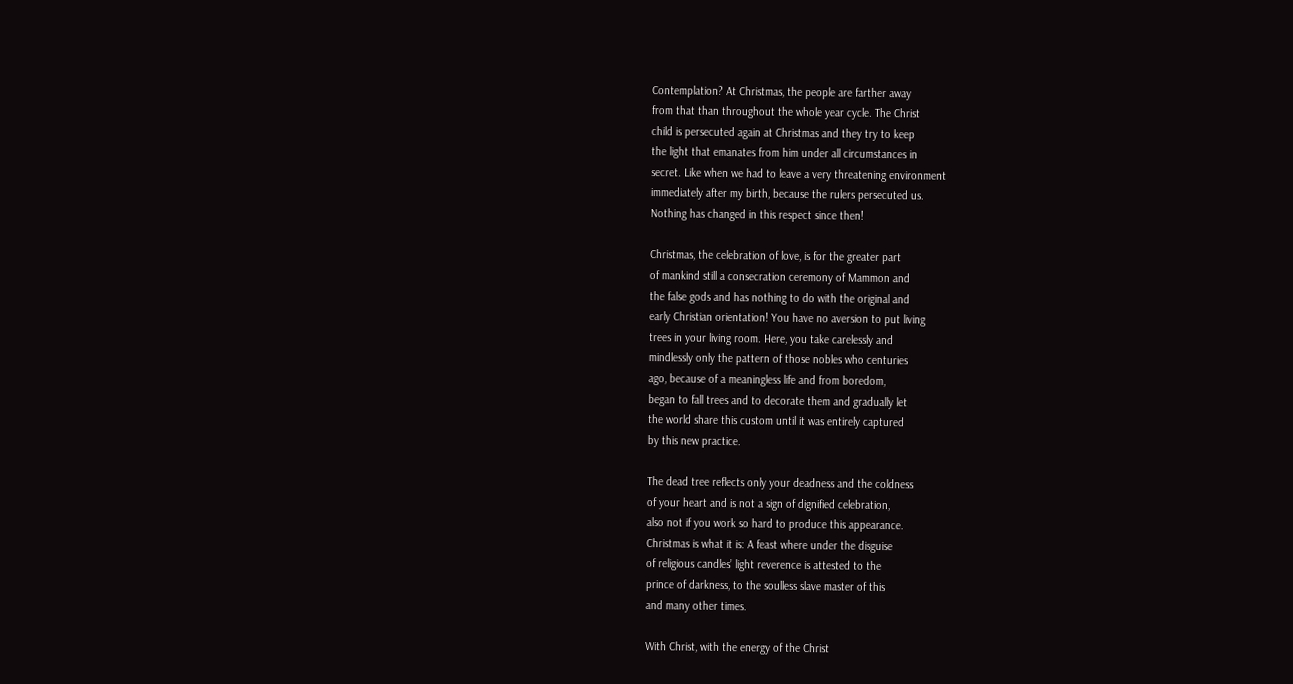Contemplation? At Christmas, the people are farther away
from that than throughout the whole year cycle. The Christ
child is persecuted again at Christmas and they try to keep
the light that emanates from him under all circumstances in
secret. Like when we had to leave a very threatening environment
immediately after my birth, because the rulers persecuted us.
Nothing has changed in this respect since then!

Christmas, the celebration of love, is for the greater part
of mankind still a consecration ceremony of Mammon and
the false gods and has nothing to do with the original and
early Christian orientation! You have no aversion to put living
trees in your living room. Here, you take carelessly and
mindlessly only the pattern of those nobles who centuries
ago, because of a meaningless life and from boredom,
began to fall trees and to decorate them and gradually let
the world share this custom until it was entirely captured
by this new practice.

The dead tree reflects only your deadness and the coldness
of your heart and is not a sign of dignified celebration,
also not if you work so hard to produce this appearance.
Christmas is what it is: A feast where under the disguise
of religious candles’ light reverence is attested to the
prince of darkness, to the soulless slave master of this
and many other times.

With Christ, with the energy of the Christ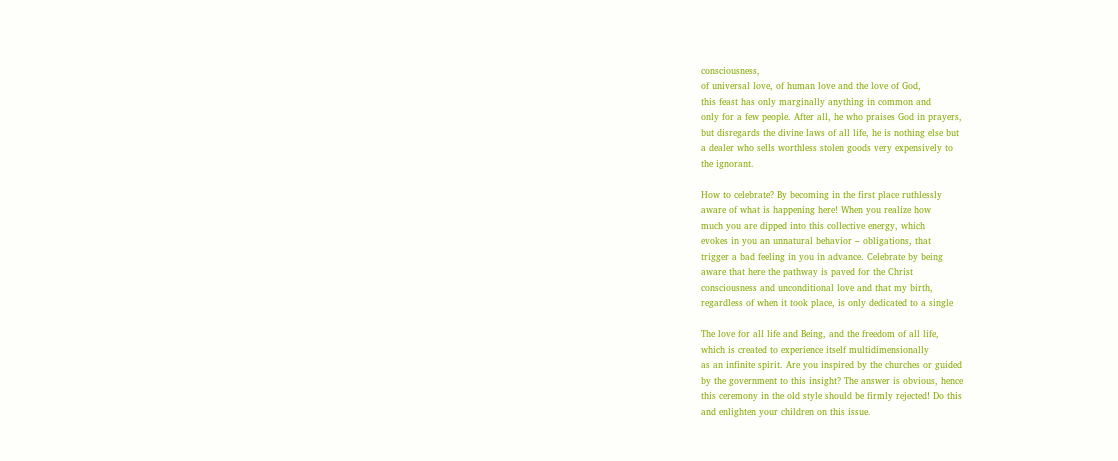consciousness,
of universal love, of human love and the love of God,
this feast has only marginally anything in common and
only for a few people. After all, he who praises God in prayers,
but disregards the divine laws of all life, he is nothing else but
a dealer who sells worthless stolen goods very expensively to
the ignorant.

How to celebrate? By becoming in the first place ruthlessly
aware of what is happening here! When you realize how
much you are dipped into this collective energy, which
evokes in you an unnatural behavior – obligations, that
trigger a bad feeling in you in advance. Celebrate by being
aware that here the pathway is paved for the Christ
consciousness and unconditional love and that my birth,
regardless of when it took place, is only dedicated to a single

The love for all life and Being, and the freedom of all life,
which is created to experience itself multidimensionally
as an infinite spirit. Are you inspired by the churches or guided
by the government to this insight? The answer is obvious, hence
this ceremony in the old style should be firmly rejected! Do this
and enlighten your children on this issue.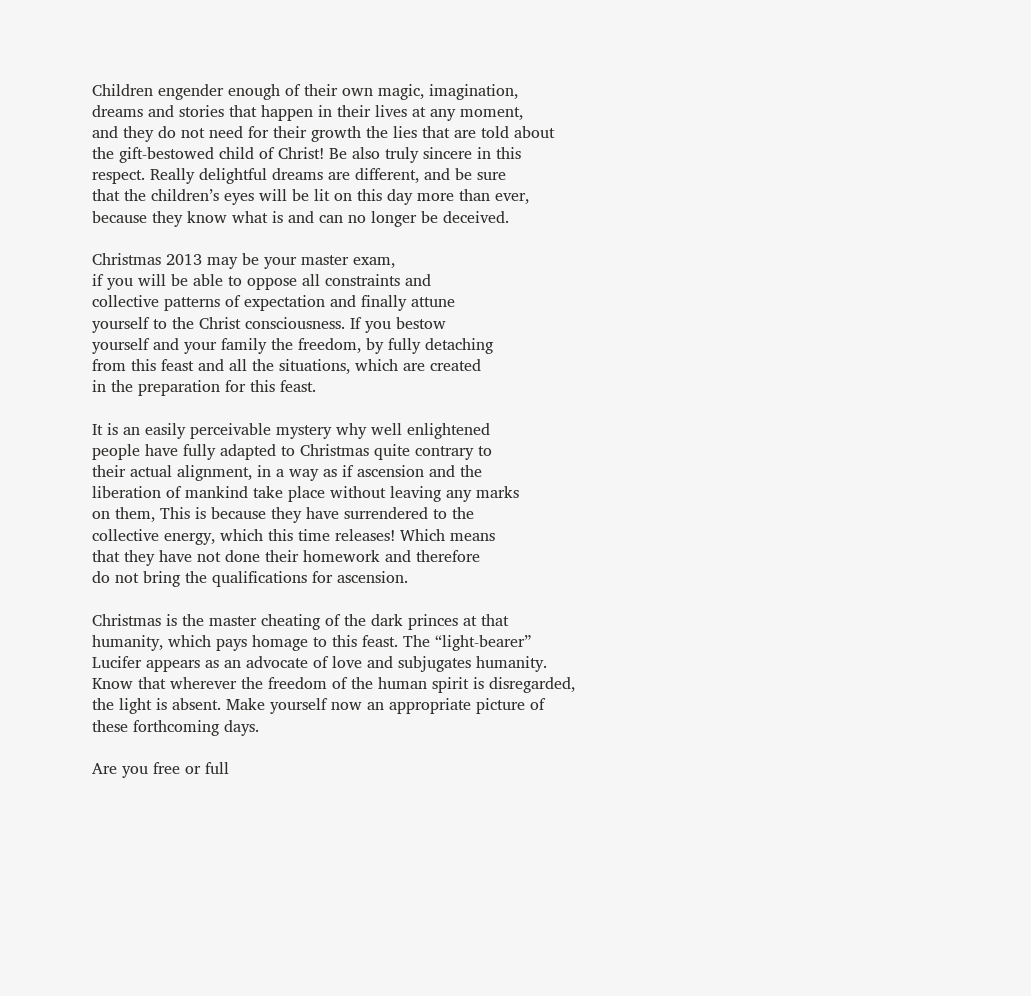Children engender enough of their own magic, imagination,
dreams and stories that happen in their lives at any moment,
and they do not need for their growth the lies that are told about
the gift-bestowed child of Christ! Be also truly sincere in this
respect. Really delightful dreams are different, and be sure
that the children’s eyes will be lit on this day more than ever,
because they know what is and can no longer be deceived.

Christmas 2013 may be your master exam,
if you will be able to oppose all constraints and
collective patterns of expectation and finally attune
yourself to the Christ consciousness. If you bestow
yourself and your family the freedom, by fully detaching
from this feast and all the situations, which are created
in the preparation for this feast.

It is an easily perceivable mystery why well enlightened
people have fully adapted to Christmas quite contrary to
their actual alignment, in a way as if ascension and the
liberation of mankind take place without leaving any marks
on them, This is because they have surrendered to the
collective energy, which this time releases! Which means
that they have not done their homework and therefore
do not bring the qualifications for ascension.

Christmas is the master cheating of the dark princes at that
humanity, which pays homage to this feast. The “light-bearer”
Lucifer appears as an advocate of love and subjugates humanity.
Know that wherever the freedom of the human spirit is disregarded,
the light is absent. Make yourself now an appropriate picture of
these forthcoming days.

Are you free or full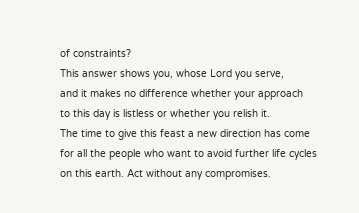of constraints?
This answer shows you, whose Lord you serve,
and it makes no difference whether your approach
to this day is listless or whether you relish it.
The time to give this feast a new direction has come
for all the people who want to avoid further life cycles
on this earth. Act without any compromises.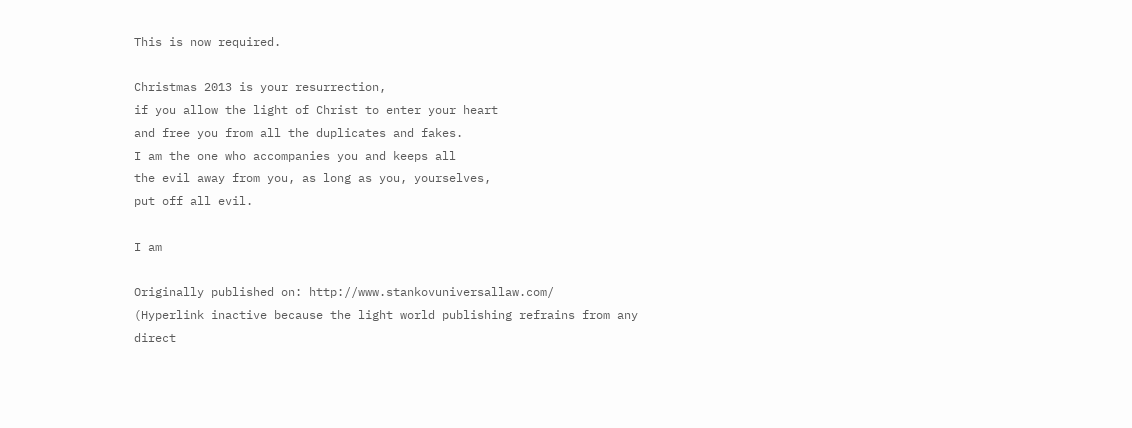This is now required.

Christmas 2013 is your resurrection,
if you allow the light of Christ to enter your heart
and free you from all the duplicates and fakes.
I am the one who accompanies you and keeps all
the evil away from you, as long as you, yourselves,
put off all evil.

I am

Originally published on: http://www.stankovuniversallaw.com/
(Hyperlink inactive because the light world publishing refrains from any
direct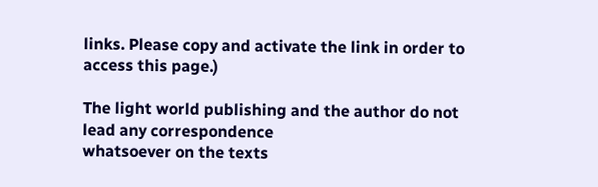links. Please copy and activate the link in order to access this page.)

The light world publishing and the author do not lead any correspondence
whatsoever on the texts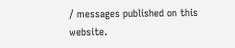/ messages published on this website.